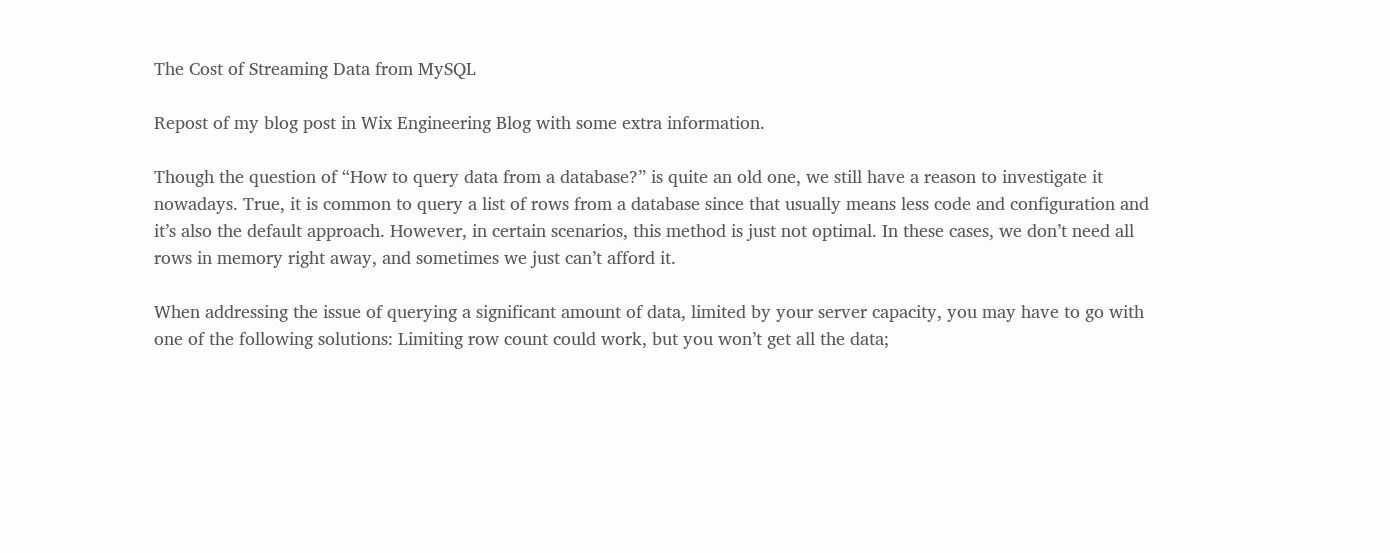The Cost of Streaming Data from MySQL

Repost of my blog post in Wix Engineering Blog with some extra information.

Though the question of “How to query data from a database?” is quite an old one, we still have a reason to investigate it nowadays. True, it is common to query a list of rows from a database since that usually means less code and configuration and it’s also the default approach. However, in certain scenarios, this method is just not optimal. In these cases, we don’t need all rows in memory right away, and sometimes we just can’t afford it.

When addressing the issue of querying a significant amount of data, limited by your server capacity, you may have to go with one of the following solutions: Limiting row count could work, but you won’t get all the data;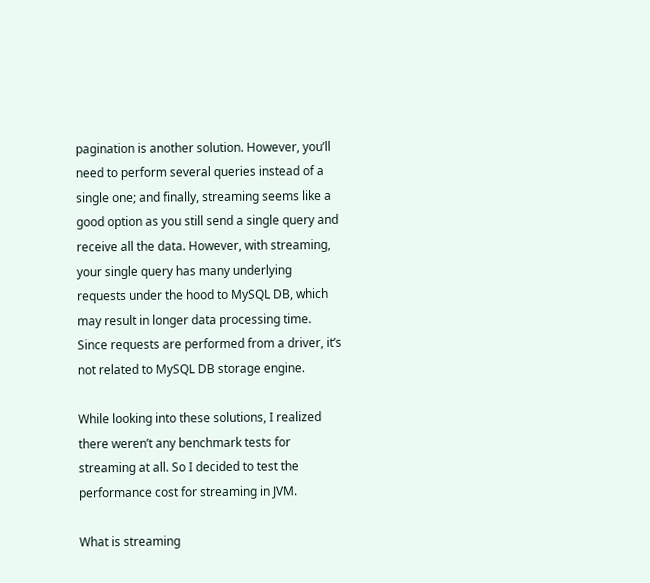pagination is another solution. However, you’ll need to perform several queries instead of a single one; and finally, streaming seems like a good option as you still send a single query and receive all the data. However, with streaming, your single query has many underlying requests under the hood to MySQL DB, which may result in longer data processing time. Since requests are performed from a driver, it’s not related to MySQL DB storage engine.

While looking into these solutions, I realized there weren’t any benchmark tests for streaming at all. So I decided to test the performance cost for streaming in JVM.

What is streaming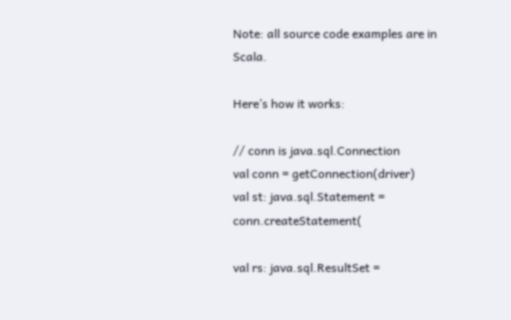Note: all source code examples are in Scala.

Here’s how it works:

// conn is java.sql.Connection
val conn = getConnection(driver)
val st: java.sql.Statement = conn.createStatement(

val rs: java.sql.ResultSet =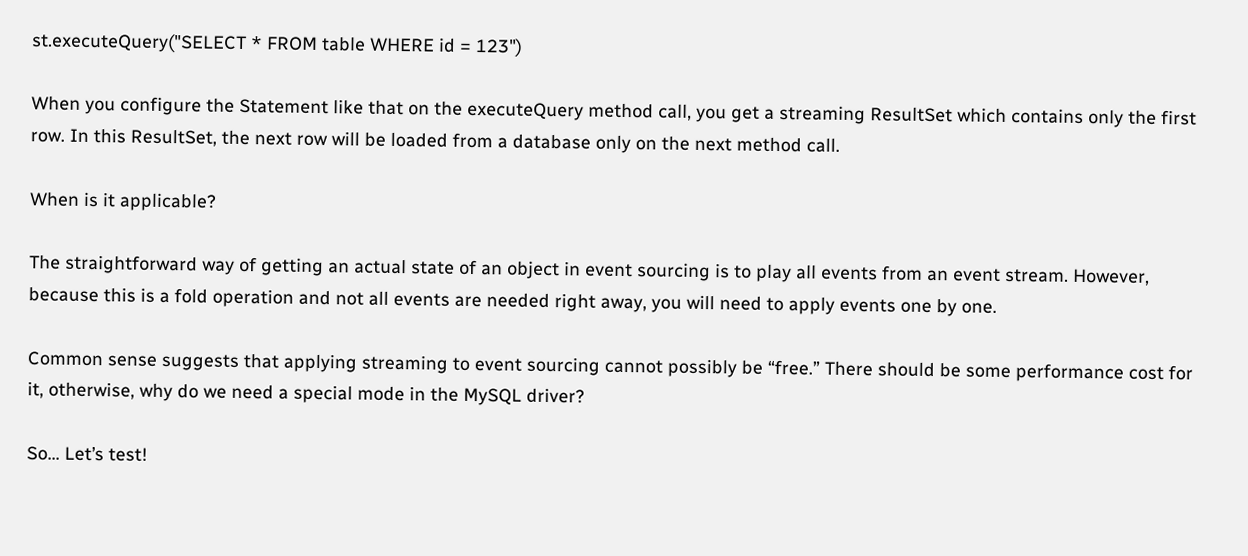st.executeQuery("SELECT * FROM table WHERE id = 123")

When you configure the Statement like that on the executeQuery method call, you get a streaming ResultSet which contains only the first row. In this ResultSet, the next row will be loaded from a database only on the next method call.

When is it applicable?

The straightforward way of getting an actual state of an object in event sourcing is to play all events from an event stream. However, because this is a fold operation and not all events are needed right away, you will need to apply events one by one.

Common sense suggests that applying streaming to event sourcing cannot possibly be “free.” There should be some performance cost for it, otherwise, why do we need a special mode in the MySQL driver?

So… Let’s test!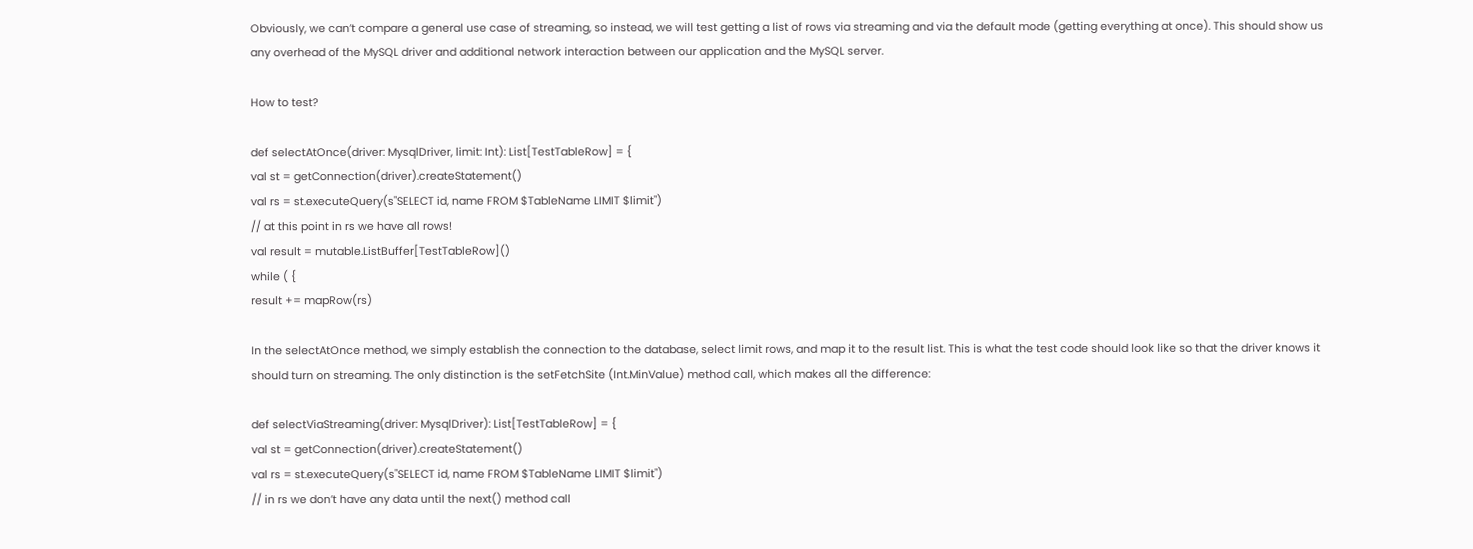Obviously, we can’t compare a general use case of streaming, so instead, we will test getting a list of rows via streaming and via the default mode (getting everything at once). This should show us any overhead of the MySQL driver and additional network interaction between our application and the MySQL server.

How to test?

def selectAtOnce(driver: MysqlDriver, limit: Int): List[TestTableRow] = {
val st = getConnection(driver).createStatement()
val rs = st.executeQuery(s"SELECT id, name FROM $TableName LIMIT $limit")
// at this point in rs we have all rows!
val result = mutable.ListBuffer[TestTableRow]()
while ( {
result += mapRow(rs)

In the selectAtOnce method, we simply establish the connection to the database, select limit rows, and map it to the result list. This is what the test code should look like so that the driver knows it should turn on streaming. The only distinction is the setFetchSite (Int.MinValue) method call, which makes all the difference:

def selectViaStreaming(driver: MysqlDriver): List[TestTableRow] = {
val st = getConnection(driver).createStatement()
val rs = st.executeQuery(s"SELECT id, name FROM $TableName LIMIT $limit")
// in rs we don’t have any data until the next() method call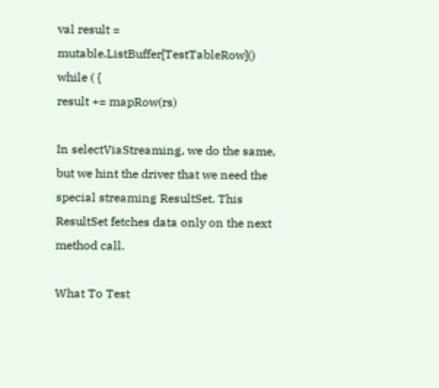val result = mutable.ListBuffer[TestTableRow]()
while ( {
result += mapRow(rs)

In selectViaStreaming, we do the same, but we hint the driver that we need the special streaming ResultSet. This ResultSet fetches data only on the next method call.

What To Test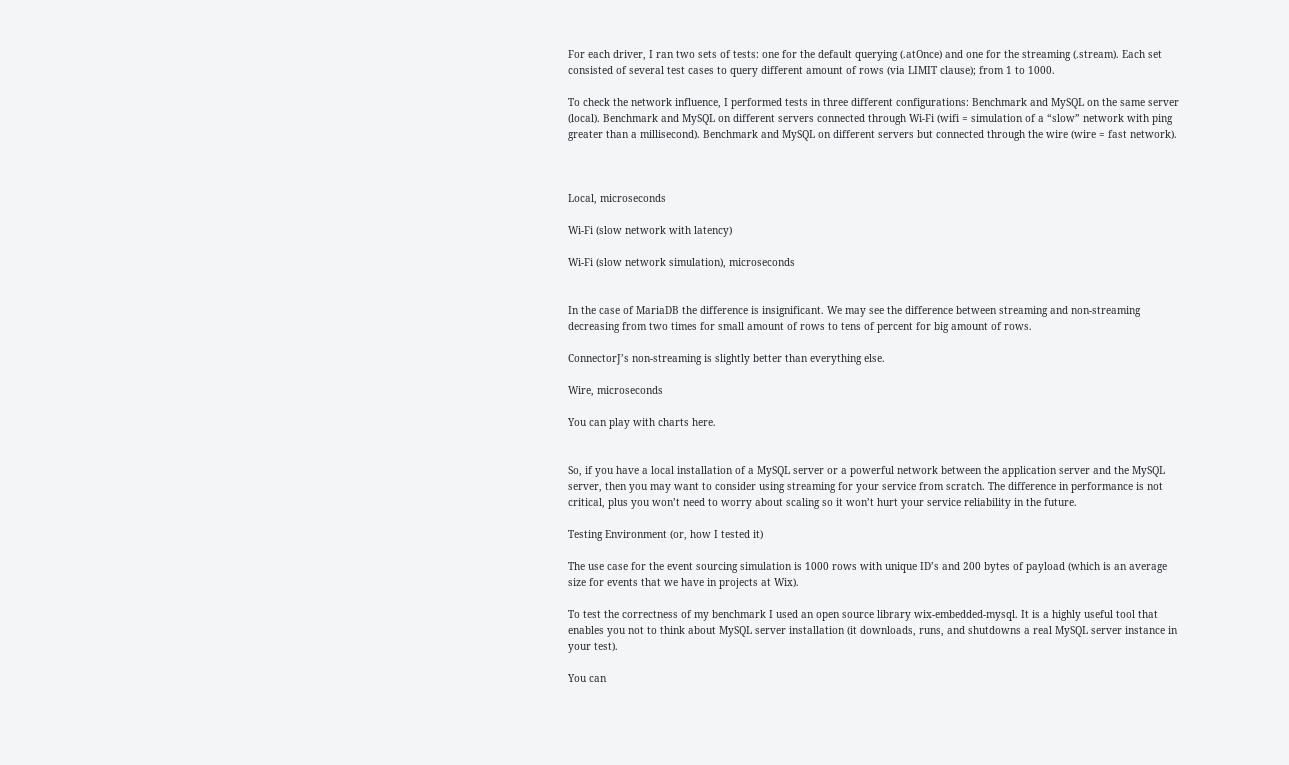For each driver, I ran two sets of tests: one for the default querying (.atOnce) and one for the streaming (.stream). Each set consisted of several test cases to query different amount of rows (via LIMIT clause); from 1 to 1000.

To check the network influence, I performed tests in three different configurations: Benchmark and MySQL on the same server (local). Benchmark and MySQL on different servers connected through Wi-Fi (wifi = simulation of a “slow” network with ping greater than a millisecond). Benchmark and MySQL on different servers but connected through the wire (wire = fast network).



Local, microseconds

Wi-Fi (slow network with latency)

Wi-Fi (slow network simulation), microseconds


In the case of MariaDB the difference is insignificant. We may see the difference between streaming and non-streaming decreasing from two times for small amount of rows to tens of percent for big amount of rows.

ConnectorJ’s non-streaming is slightly better than everything else.

Wire, microseconds

You can play with charts here.


So, if you have a local installation of a MySQL server or a powerful network between the application server and the MySQL server, then you may want to consider using streaming for your service from scratch. The difference in performance is not critical, plus you won’t need to worry about scaling so it won’t hurt your service reliability in the future.

Testing Environment (or, how I tested it)

The use case for the event sourcing simulation is 1000 rows with unique ID’s and 200 bytes of payload (which is an average size for events that we have in projects at Wix).

To test the correctness of my benchmark I used an open source library wix-embedded-mysql. It is a highly useful tool that enables you not to think about MySQL server installation (it downloads, runs, and shutdowns a real MySQL server instance in your test).

You can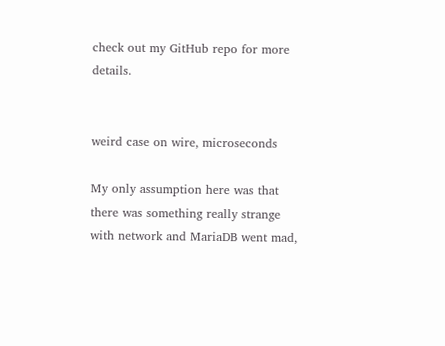check out my GitHub repo for more details.


weird case on wire, microseconds

My only assumption here was that there was something really strange with network and MariaDB went mad,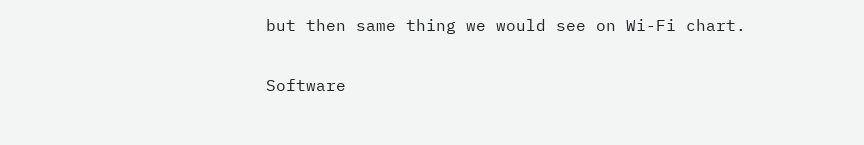but then same thing we would see on Wi-Fi chart.

Software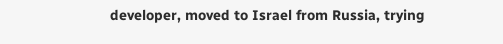developer, moved to Israel from Russia, trying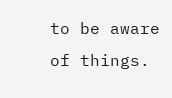to be aware of things.